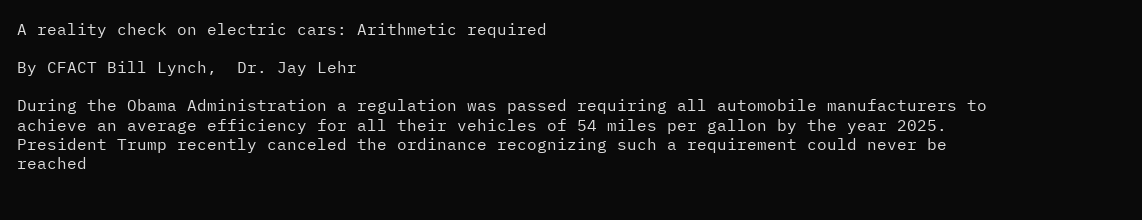A reality check on electric cars: Arithmetic required

By CFACT Bill Lynch,  Dr. Jay Lehr

During the Obama Administration a regulation was passed requiring all automobile manufacturers to achieve an average efficiency for all their vehicles of 54 miles per gallon by the year 2025. President Trump recently canceled the ordinance recognizing such a requirement could never be reached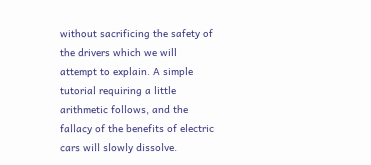without sacrificing the safety of the drivers which we will attempt to explain. A simple tutorial requiring a little arithmetic follows, and the fallacy of the benefits of electric cars will slowly dissolve.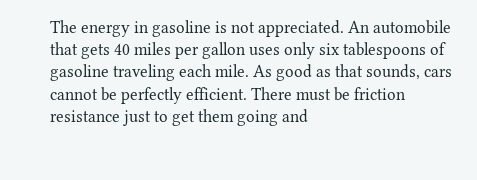The energy in gasoline is not appreciated. An automobile that gets 40 miles per gallon uses only six tablespoons of gasoline traveling each mile. As good as that sounds, cars cannot be perfectly efficient. There must be friction resistance just to get them going and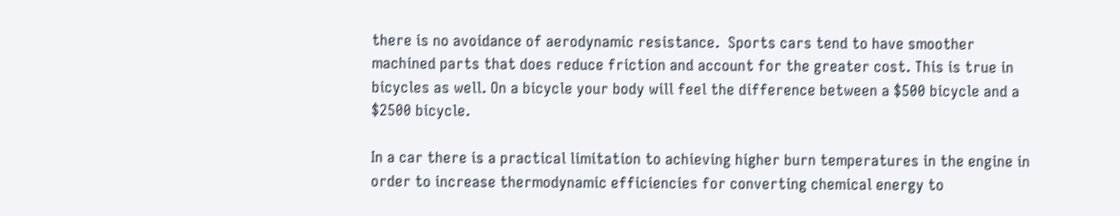there is no avoidance of aerodynamic resistance.  Sports cars tend to have smoother machined parts that does reduce friction and account for the greater cost. This is true in bicycles as well. On a bicycle your body will feel the difference between a $500 bicycle and a $2500 bicycle.

In a car there is a practical limitation to achieving higher burn temperatures in the engine in order to increase thermodynamic efficiencies for converting chemical energy to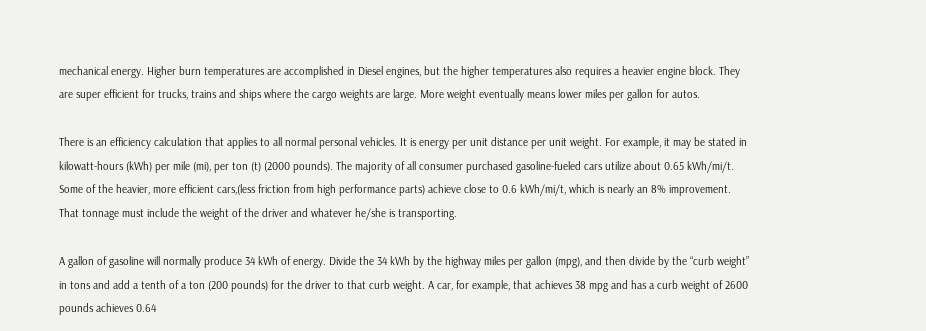mechanical energy. Higher burn temperatures are accomplished in Diesel engines, but the higher temperatures also requires a heavier engine block. They are super efficient for trucks, trains and ships where the cargo weights are large. More weight eventually means lower miles per gallon for autos.

There is an efficiency calculation that applies to all normal personal vehicles. It is energy per unit distance per unit weight. For example, it may be stated in kilowatt-hours (kWh) per mile (mi), per ton (t) (2000 pounds). The majority of all consumer purchased gasoline-fueled cars utilize about 0.65 kWh/mi/t. Some of the heavier, more efficient cars,(less friction from high performance parts) achieve close to 0.6 kWh/mi/t, which is nearly an 8% improvement. That tonnage must include the weight of the driver and whatever he/she is transporting.

A gallon of gasoline will normally produce 34 kWh of energy. Divide the 34 kWh by the highway miles per gallon (mpg), and then divide by the “curb weight” in tons and add a tenth of a ton (200 pounds) for the driver to that curb weight. A car, for example, that achieves 38 mpg and has a curb weight of 2600 pounds achieves 0.64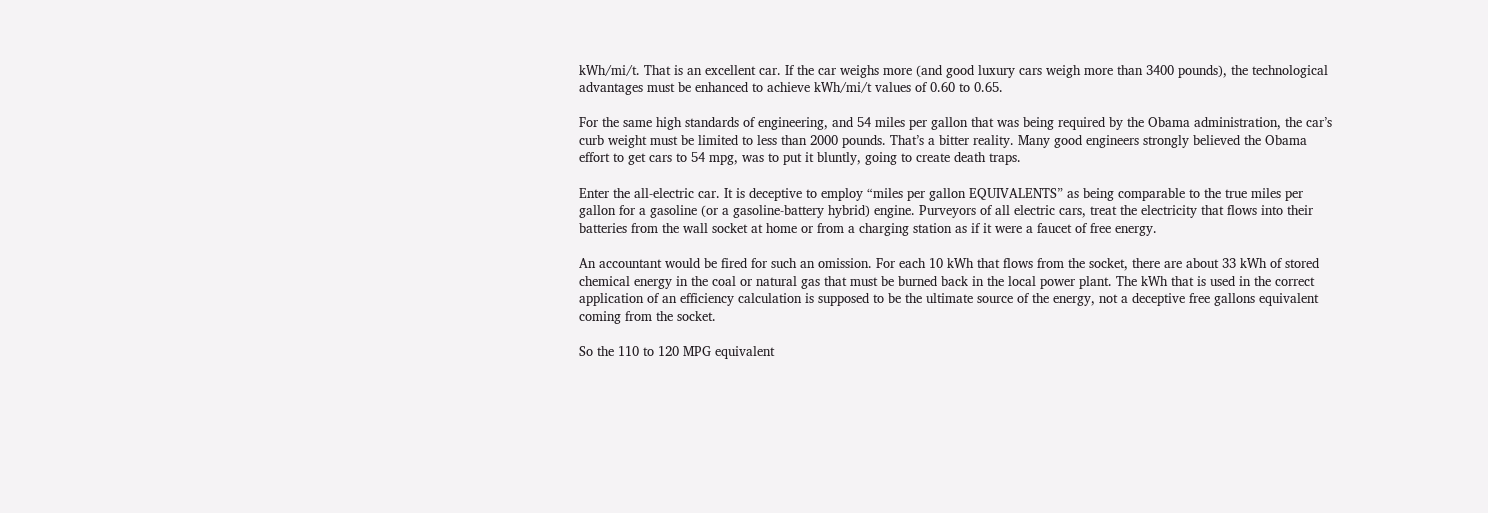kWh/mi/t. That is an excellent car. If the car weighs more (and good luxury cars weigh more than 3400 pounds), the technological advantages must be enhanced to achieve kWh/mi/t values of 0.60 to 0.65.

For the same high standards of engineering, and 54 miles per gallon that was being required by the Obama administration, the car’s curb weight must be limited to less than 2000 pounds. That’s a bitter reality. Many good engineers strongly believed the Obama effort to get cars to 54 mpg, was to put it bluntly, going to create death traps.

Enter the all-electric car. It is deceptive to employ “miles per gallon EQUIVALENTS” as being comparable to the true miles per gallon for a gasoline (or a gasoline-battery hybrid) engine. Purveyors of all electric cars, treat the electricity that flows into their batteries from the wall socket at home or from a charging station as if it were a faucet of free energy.

An accountant would be fired for such an omission. For each 10 kWh that flows from the socket, there are about 33 kWh of stored chemical energy in the coal or natural gas that must be burned back in the local power plant. The kWh that is used in the correct application of an efficiency calculation is supposed to be the ultimate source of the energy, not a deceptive free gallons equivalent coming from the socket.

So the 110 to 120 MPG equivalent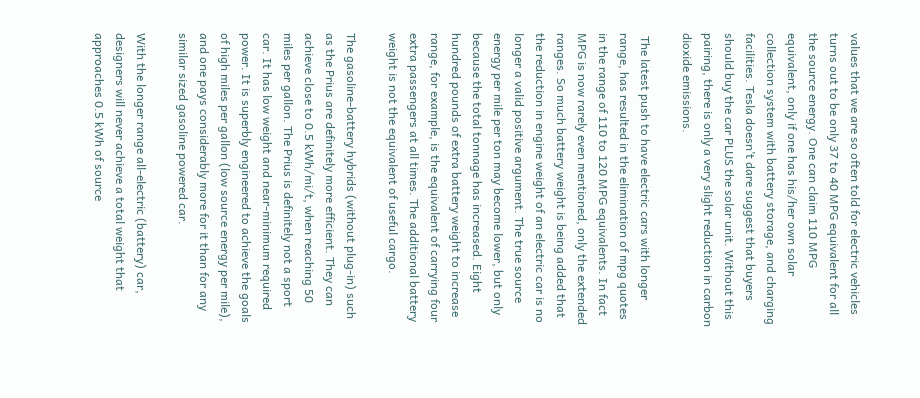values that we are so often told for electric vehicles turns out to be only 37 to 40 MPG equivalent for all the source energy. One can claim 110 MPG equivalent, only if one has his/her own solar collection system with battery storage, and charging facilities. Tesla doesn’t dare suggest that buyers should buy the car PLUS the solar unit. Without this pairing, there is only a very slight reduction in carbon dioxide emissions.

 The latest push to have electric cars with longer range, has resulted in the elimination of mpg quotes in the range of 110 to 120 MPG equivalents. In fact MPG is now rarely even mentioned, only the extended ranges. So much battery weight is being added that the reduction in engine weight of an electric car is no longer a valid positive argument. The true source energy per mile per ton may become lower, but only because the total tonnage has increased. Eight hundred pounds of extra battery weight to increase range, for example, is the equivalent of carrying four extra passengers at all times. The additional battery weight is not the equivalent of useful cargo.

The gasoline-battery hybrids (without plug-in) such as the Prius are definitely more efficient. They can achieve close to 0.5 kWh/mi/t, when reaching 50 miles per gallon. The Prius is definitely not a sport car. It has low weight and near-minimum required power. It is superbly engineered to achieve the goals of high miles per gallon (low source energy per mile), and one pays considerably more for it than for any similar sized gasoline powered car.

With the longer range all-electric (battery) car, designers will never achieve a total weight that approaches 0.5 kWh of source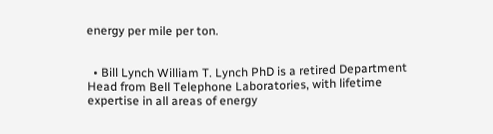energy per mile per ton.


  • Bill Lynch William T. Lynch PhD is a retired Department Head from Bell Telephone Laboratories, with lifetime expertise in all areas of energy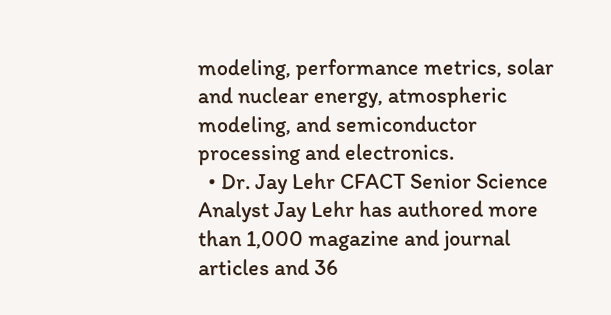modeling, performance metrics, solar and nuclear energy, atmospheric modeling, and semiconductor processing and electronics.
  • Dr. Jay Lehr CFACT Senior Science Analyst Jay Lehr has authored more than 1,000 magazine and journal articles and 36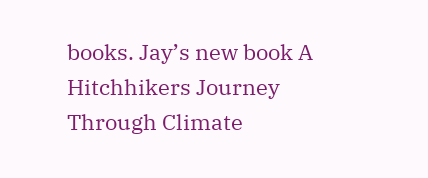books. Jay’s new book A Hitchhikers Journey Through Climate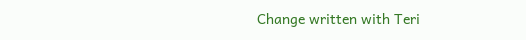Change written with Teri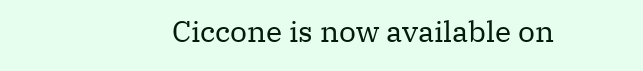Ciccone is now available on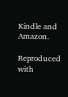Kindle and Amazon.

Reproduced with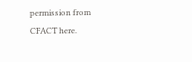permission from CFACT here.